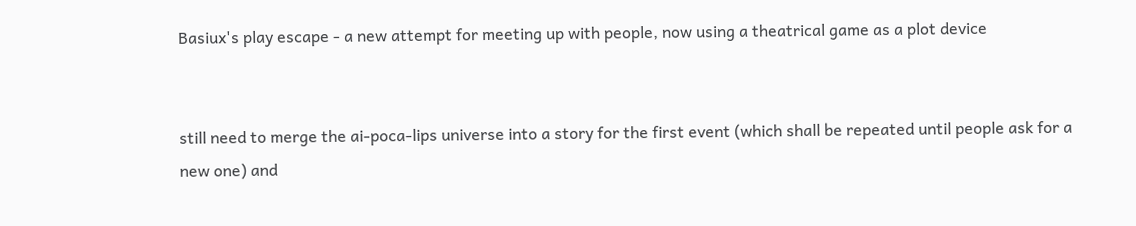Basiux's play escape - a new attempt for meeting up with people, now using a theatrical game as a plot device


still need to merge the ai-poca-lips universe into a story for the first event (which shall be repeated until people ask for a new one) and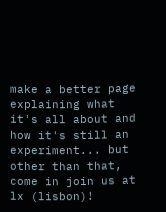make a better page explaining what it's all about and how it's still an experiment... but other than that, come in join us at lx (lisbon)!